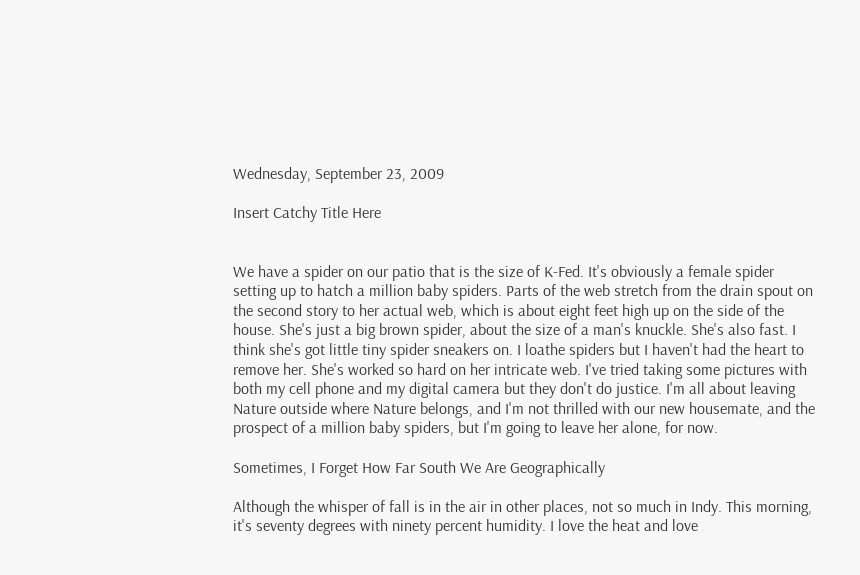Wednesday, September 23, 2009

Insert Catchy Title Here


We have a spider on our patio that is the size of K-Fed. It's obviously a female spider setting up to hatch a million baby spiders. Parts of the web stretch from the drain spout on the second story to her actual web, which is about eight feet high up on the side of the house. She's just a big brown spider, about the size of a man's knuckle. She's also fast. I think she's got little tiny spider sneakers on. I loathe spiders but I haven't had the heart to remove her. She's worked so hard on her intricate web. I've tried taking some pictures with both my cell phone and my digital camera but they don't do justice. I'm all about leaving Nature outside where Nature belongs, and I'm not thrilled with our new housemate, and the prospect of a million baby spiders, but I'm going to leave her alone, for now.

Sometimes, I Forget How Far South We Are Geographically

Although the whisper of fall is in the air in other places, not so much in Indy. This morning, it's seventy degrees with ninety percent humidity. I love the heat and love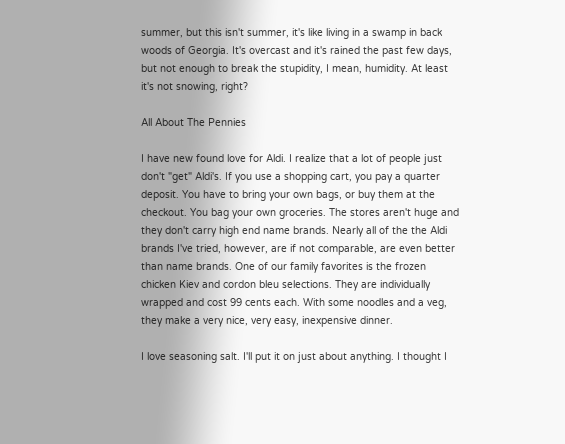summer, but this isn't summer, it's like living in a swamp in back woods of Georgia. It's overcast and it's rained the past few days, but not enough to break the stupidity, I mean, humidity. At least it's not snowing, right?

All About The Pennies

I have new found love for Aldi. I realize that a lot of people just don't "get" Aldi's. If you use a shopping cart, you pay a quarter deposit. You have to bring your own bags, or buy them at the checkout. You bag your own groceries. The stores aren't huge and they don't carry high end name brands. Nearly all of the the Aldi brands I've tried, however, are if not comparable, are even better than name brands. One of our family favorites is the frozen chicken Kiev and cordon bleu selections. They are individually wrapped and cost 99 cents each. With some noodles and a veg, they make a very nice, very easy, inexpensive dinner.

I love seasoning salt. I'll put it on just about anything. I thought I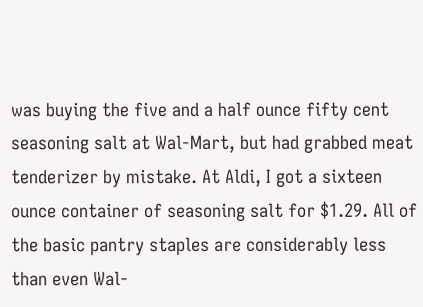was buying the five and a half ounce fifty cent seasoning salt at Wal-Mart, but had grabbed meat tenderizer by mistake. At Aldi, I got a sixteen ounce container of seasoning salt for $1.29. All of the basic pantry staples are considerably less than even Wal-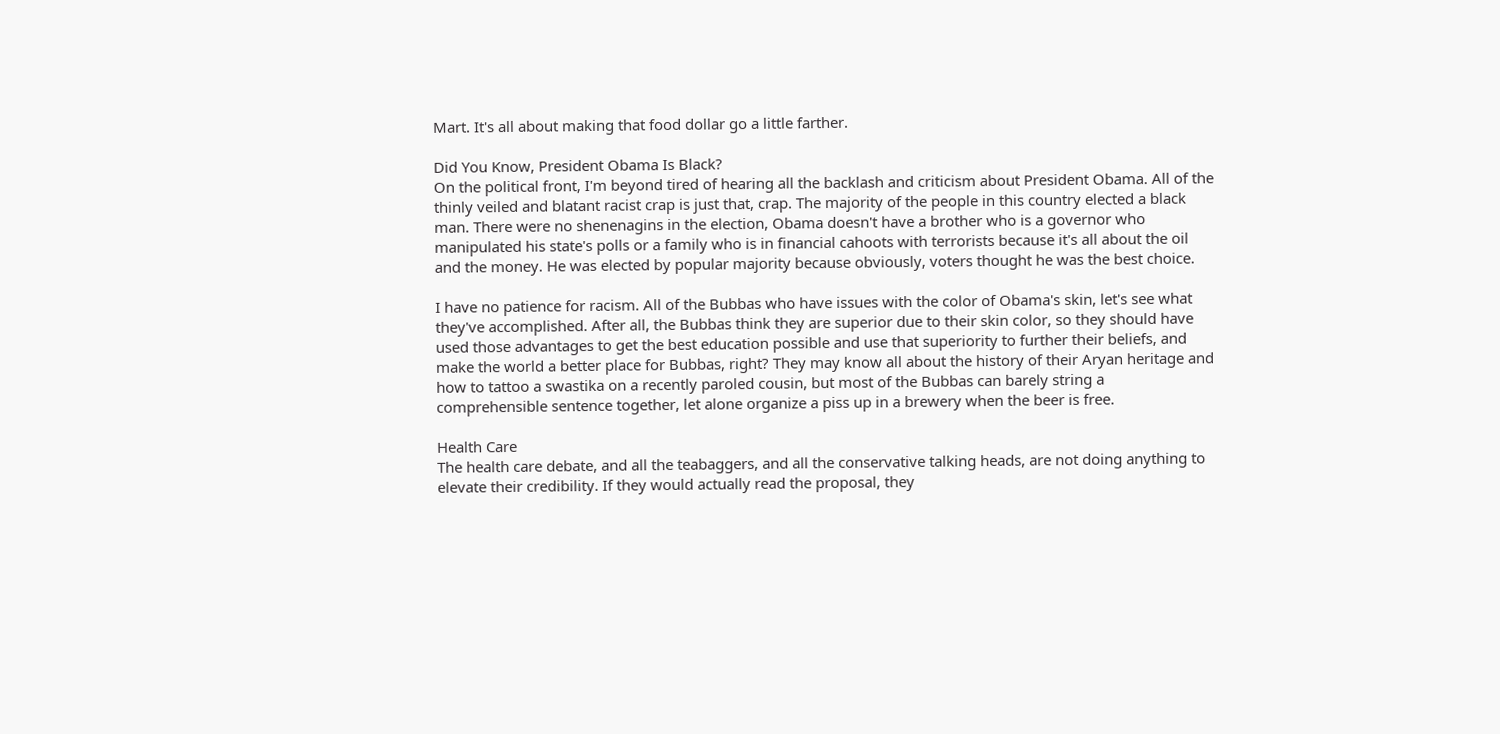Mart. It's all about making that food dollar go a little farther.

Did You Know, President Obama Is Black?
On the political front, I'm beyond tired of hearing all the backlash and criticism about President Obama. All of the thinly veiled and blatant racist crap is just that, crap. The majority of the people in this country elected a black man. There were no shenenagins in the election, Obama doesn't have a brother who is a governor who manipulated his state's polls or a family who is in financial cahoots with terrorists because it's all about the oil and the money. He was elected by popular majority because obviously, voters thought he was the best choice.

I have no patience for racism. All of the Bubbas who have issues with the color of Obama's skin, let's see what they've accomplished. After all, the Bubbas think they are superior due to their skin color, so they should have used those advantages to get the best education possible and use that superiority to further their beliefs, and make the world a better place for Bubbas, right? They may know all about the history of their Aryan heritage and how to tattoo a swastika on a recently paroled cousin, but most of the Bubbas can barely string a comprehensible sentence together, let alone organize a piss up in a brewery when the beer is free.

Health Care
The health care debate, and all the teabaggers, and all the conservative talking heads, are not doing anything to elevate their credibility. If they would actually read the proposal, they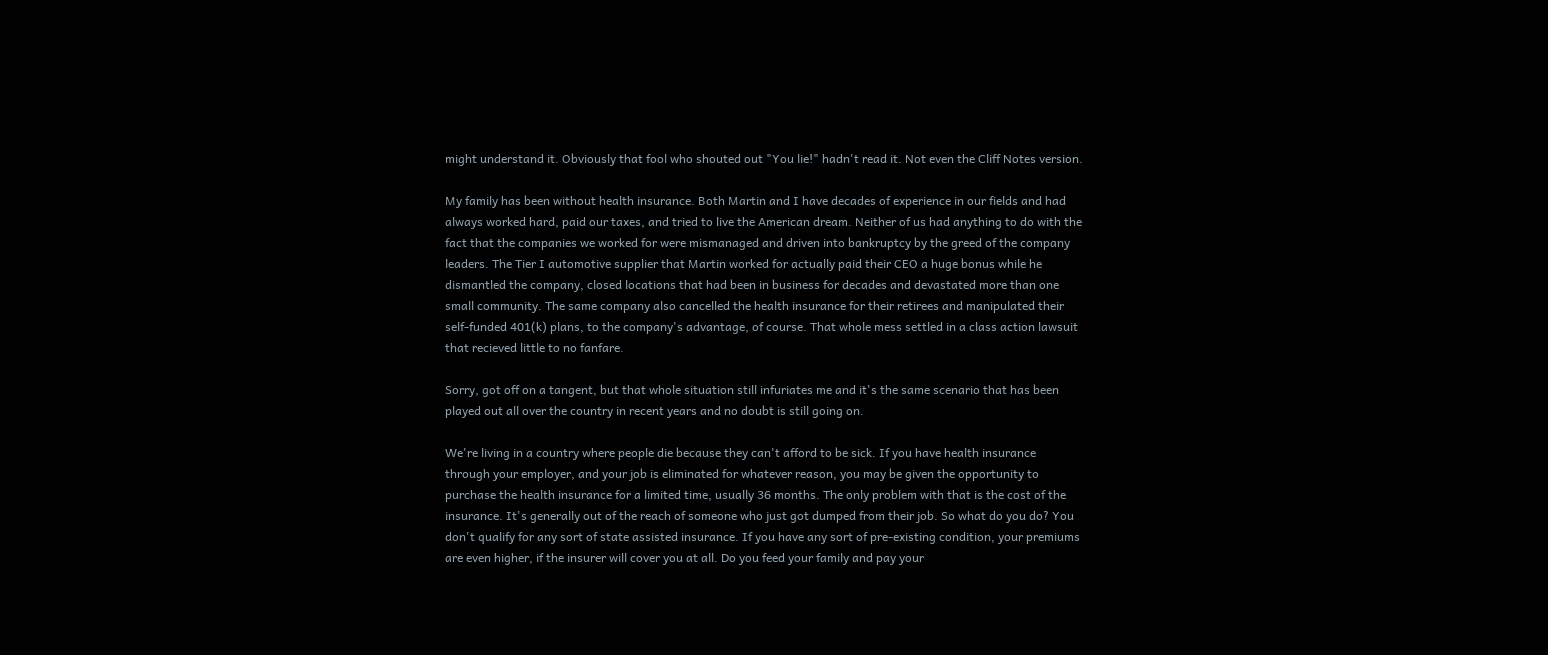might understand it. Obviously that fool who shouted out "You lie!" hadn't read it. Not even the Cliff Notes version.

My family has been without health insurance. Both Martin and I have decades of experience in our fields and had always worked hard, paid our taxes, and tried to live the American dream. Neither of us had anything to do with the fact that the companies we worked for were mismanaged and driven into bankruptcy by the greed of the company leaders. The Tier I automotive supplier that Martin worked for actually paid their CEO a huge bonus while he dismantled the company, closed locations that had been in business for decades and devastated more than one small community. The same company also cancelled the health insurance for their retirees and manipulated their self-funded 401(k) plans, to the company's advantage, of course. That whole mess settled in a class action lawsuit that recieved little to no fanfare.

Sorry, got off on a tangent, but that whole situation still infuriates me and it's the same scenario that has been played out all over the country in recent years and no doubt is still going on.

We're living in a country where people die because they can't afford to be sick. If you have health insurance through your employer, and your job is eliminated for whatever reason, you may be given the opportunity to purchase the health insurance for a limited time, usually 36 months. The only problem with that is the cost of the insurance. It's generally out of the reach of someone who just got dumped from their job. So what do you do? You don't qualify for any sort of state assisted insurance. If you have any sort of pre-existing condition, your premiums are even higher, if the insurer will cover you at all. Do you feed your family and pay your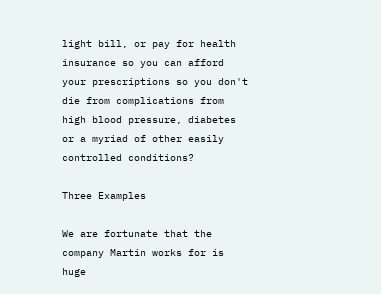light bill, or pay for health insurance so you can afford your prescriptions so you don't die from complications from high blood pressure, diabetes or a myriad of other easily controlled conditions?

Three Examples

We are fortunate that the company Martin works for is huge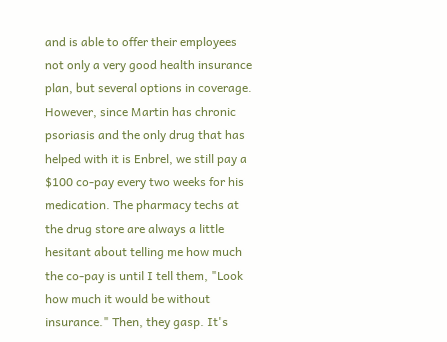and is able to offer their employees not only a very good health insurance plan, but several options in coverage. However, since Martin has chronic psoriasis and the only drug that has helped with it is Enbrel, we still pay a $100 co-pay every two weeks for his medication. The pharmacy techs at the drug store are always a little hesitant about telling me how much the co-pay is until I tell them, "Look how much it would be without insurance." Then, they gasp. It's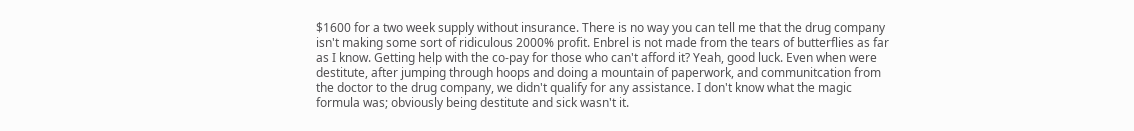$1600 for a two week supply without insurance. There is no way you can tell me that the drug company isn't making some sort of ridiculous 2000% profit. Enbrel is not made from the tears of butterflies as far as I know. Getting help with the co-pay for those who can't afford it? Yeah, good luck. Even when were destitute, after jumping through hoops and doing a mountain of paperwork, and communitcation from the doctor to the drug company, we didn't qualify for any assistance. I don't know what the magic formula was; obviously being destitute and sick wasn't it.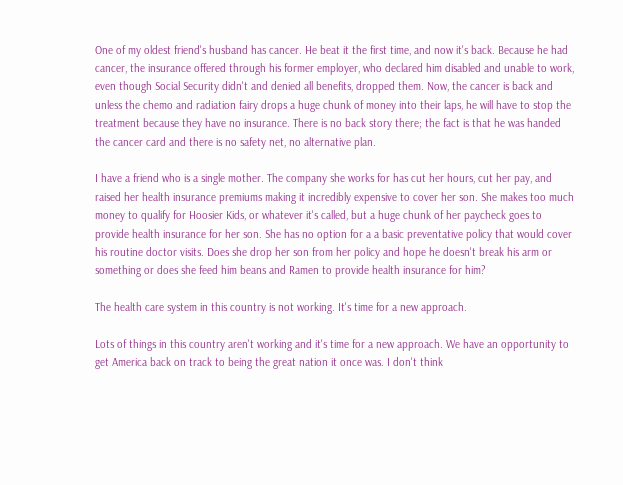One of my oldest friend's husband has cancer. He beat it the first time, and now it's back. Because he had cancer, the insurance offered through his former employer, who declared him disabled and unable to work, even though Social Security didn't and denied all benefits, dropped them. Now, the cancer is back and unless the chemo and radiation fairy drops a huge chunk of money into their laps, he will have to stop the treatment because they have no insurance. There is no back story there; the fact is that he was handed the cancer card and there is no safety net, no alternative plan.

I have a friend who is a single mother. The company she works for has cut her hours, cut her pay, and raised her health insurance premiums making it incredibly expensive to cover her son. She makes too much money to qualify for Hoosier Kids, or whatever it's called, but a huge chunk of her paycheck goes to provide health insurance for her son. She has no option for a a basic preventative policy that would cover his routine doctor visits. Does she drop her son from her policy and hope he doesn't break his arm or something or does she feed him beans and Ramen to provide health insurance for him?

The health care system in this country is not working. It's time for a new approach.

Lots of things in this country aren't working and it's time for a new approach. We have an opportunity to get America back on track to being the great nation it once was. I don't think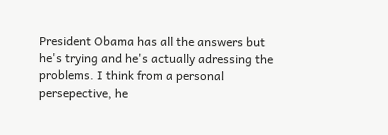President Obama has all the answers but he's trying and he's actually adressing the problems. I think from a personal persepective, he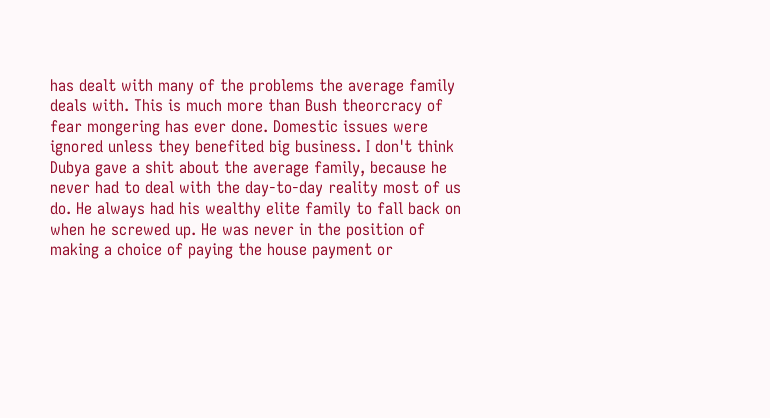has dealt with many of the problems the average family deals with. This is much more than Bush theorcracy of fear mongering has ever done. Domestic issues were ignored unless they benefited big business. I don't think Dubya gave a shit about the average family, because he never had to deal with the day-to-day reality most of us do. He always had his wealthy elite family to fall back on when he screwed up. He was never in the position of making a choice of paying the house payment or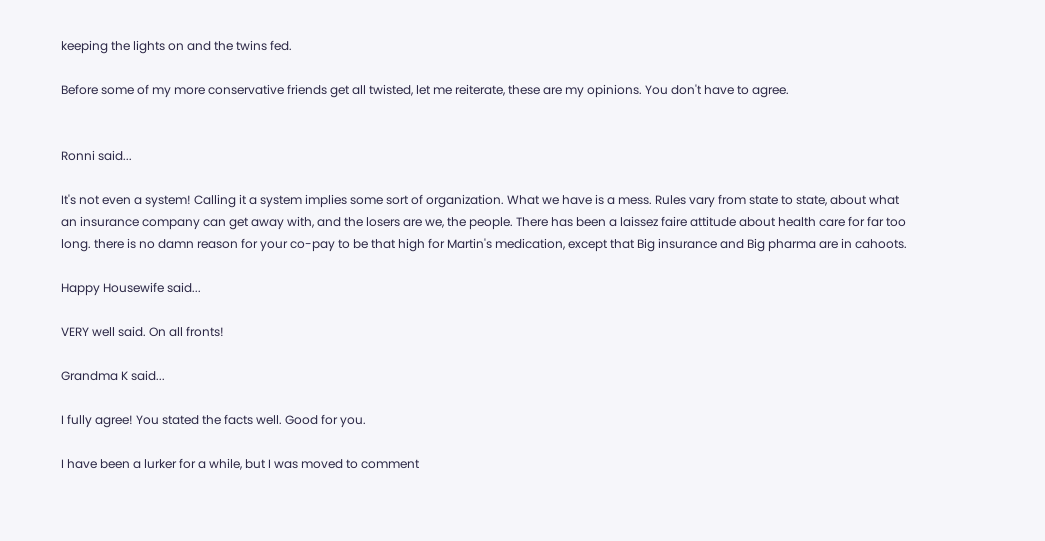keeping the lights on and the twins fed.

Before some of my more conservative friends get all twisted, let me reiterate, these are my opinions. You don't have to agree.


Ronni said...

It's not even a system! Calling it a system implies some sort of organization. What we have is a mess. Rules vary from state to state, about what an insurance company can get away with, and the losers are we, the people. There has been a laissez faire attitude about health care for far too long. there is no damn reason for your co-pay to be that high for Martin's medication, except that Big insurance and Big pharma are in cahoots.

Happy Housewife said...

VERY well said. On all fronts!

Grandma K said...

I fully agree! You stated the facts well. Good for you.

I have been a lurker for a while, but I was moved to comment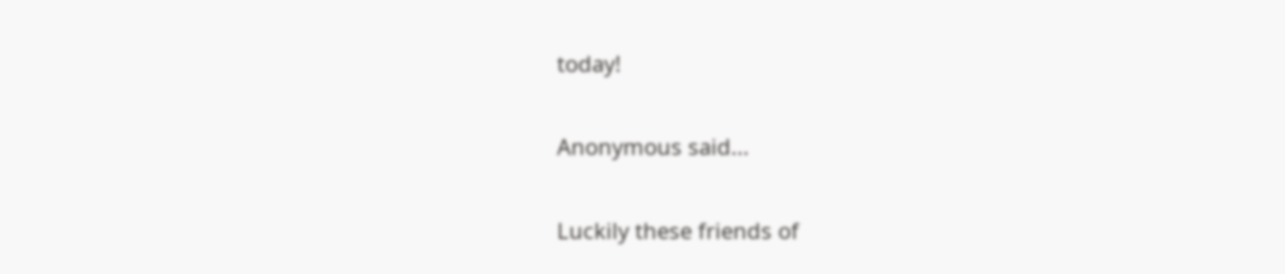today!

Anonymous said...

Luckily these friends of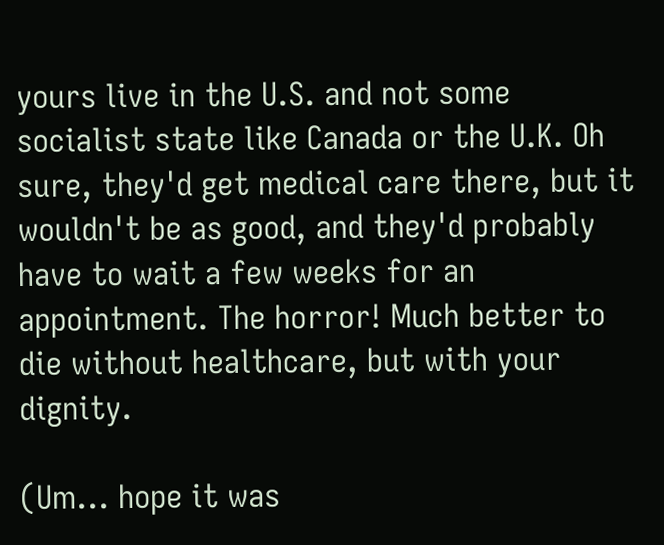yours live in the U.S. and not some socialist state like Canada or the U.K. Oh sure, they'd get medical care there, but it wouldn't be as good, and they'd probably have to wait a few weeks for an appointment. The horror! Much better to die without healthcare, but with your dignity.

(Um... hope it was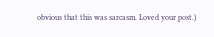obvious that this was sarcasm. Loved your post.)